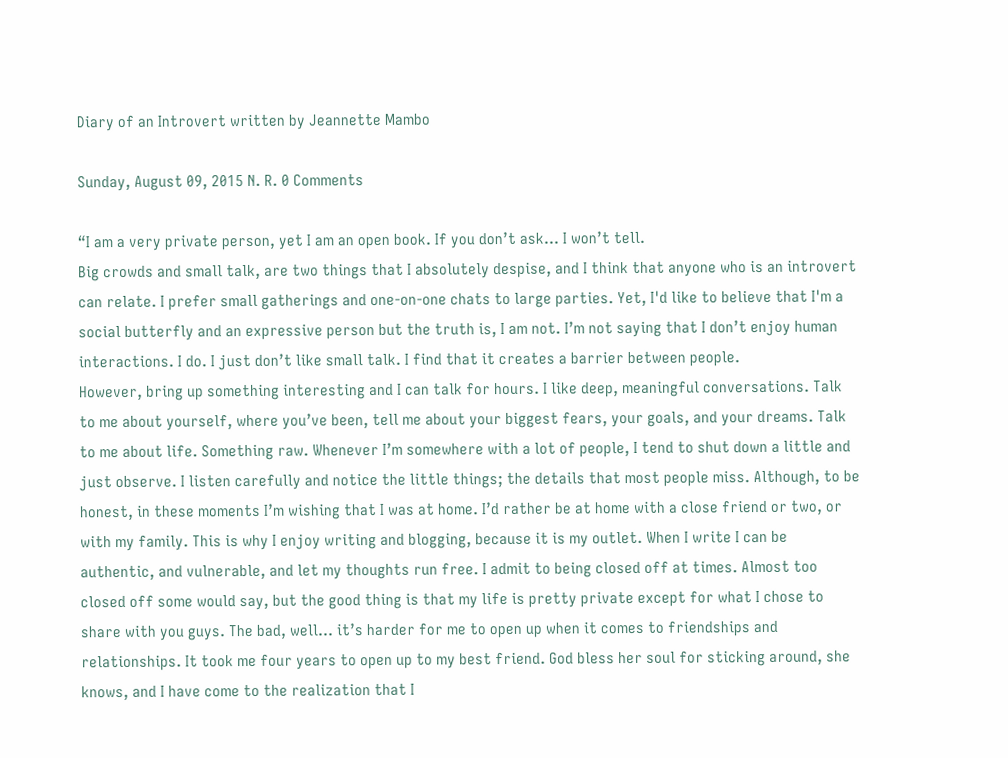Diary of an Introvert written by Jeannette Mambo

Sunday, August 09, 2015 N. R. 0 Comments

“I am a very private person, yet I am an open book. If you don’t ask… I won’t tell.
Big crowds and small talk, are two things that I absolutely despise, and I think that anyone who is an introvert can relate. I prefer small gatherings and one-on-one chats to large parties. Yet, I'd like to believe that I'm a social butterfly and an expressive person but the truth is, I am not. I’m not saying that I don’t enjoy human interactions. I do. I just don’t like small talk. I find that it creates a barrier between people.
However, bring up something interesting and I can talk for hours. I like deep, meaningful conversations. Talk to me about yourself, where you’ve been, tell me about your biggest fears, your goals, and your dreams. Talk to me about life. Something raw. Whenever I’m somewhere with a lot of people, I tend to shut down a little and just observe. I listen carefully and notice the little things; the details that most people miss. Although, to be honest, in these moments I’m wishing that I was at home. I’d rather be at home with a close friend or two, or with my family. This is why I enjoy writing and blogging, because it is my outlet. When I write I can be authentic, and vulnerable, and let my thoughts run free. I admit to being closed off at times. Almost too closed off some would say, but the good thing is that my life is pretty private except for what I chose to share with you guys. The bad, well... it’s harder for me to open up when it comes to friendships and relationships. It took me four years to open up to my best friend. God bless her soul for sticking around, she knows, and I have come to the realization that I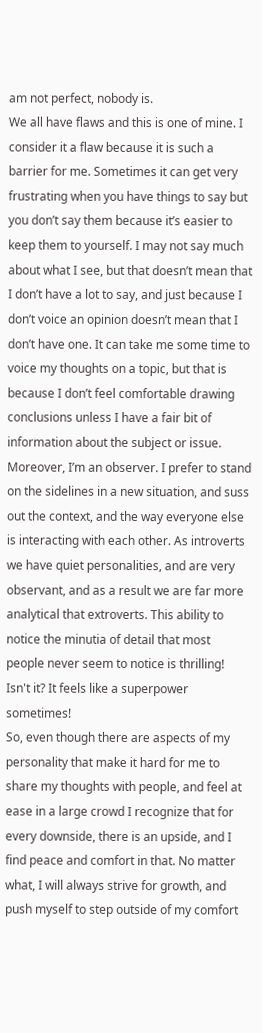am not perfect, nobody is.
We all have flaws and this is one of mine. I consider it a flaw because it is such a barrier for me. Sometimes it can get very frustrating when you have things to say but you don’t say them because it’s easier to keep them to yourself. I may not say much about what I see, but that doesn’t mean that I don’t have a lot to say, and just because I don’t voice an opinion doesn’t mean that I don’t have one. It can take me some time to voice my thoughts on a topic, but that is because I don’t feel comfortable drawing conclusions unless I have a fair bit of information about the subject or issue. Moreover, I’m an observer. I prefer to stand on the sidelines in a new situation, and suss out the context, and the way everyone else is interacting with each other. As introverts we have quiet personalities, and are very observant, and as a result we are far more analytical that extroverts. This ability to notice the minutia of detail that most people never seem to notice is thrilling! Isn't it? It feels like a superpower sometimes!
So, even though there are aspects of my personality that make it hard for me to share my thoughts with people, and feel at ease in a large crowd I recognize that for every downside, there is an upside, and I find peace and comfort in that. No matter what, I will always strive for growth, and push myself to step outside of my comfort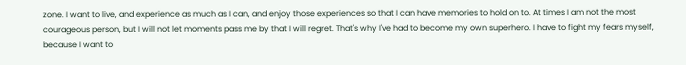zone. I want to live, and experience as much as I can, and enjoy those experiences so that I can have memories to hold on to. At times I am not the most courageous person, but I will not let moments pass me by that I will regret. That's why I've had to become my own superhero. I have to fight my fears myself, because I want to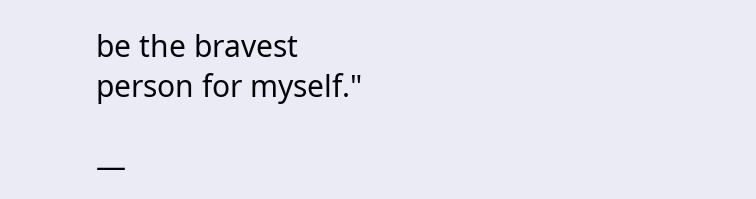be the bravest person for myself."

—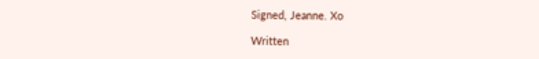Signed, Jeanne. Xo

Written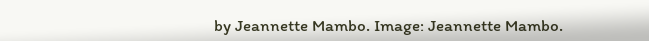by Jeannette Mambo. Image: Jeannette Mambo.